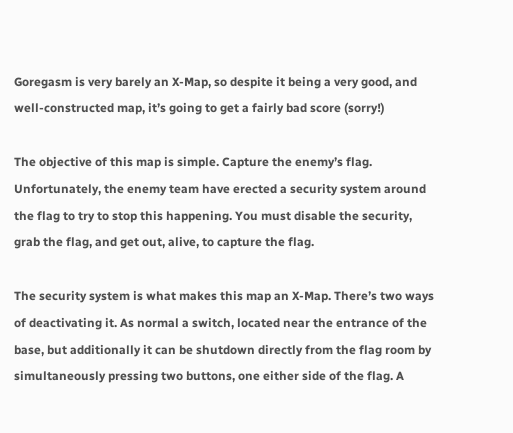Goregasm is very barely an X-Map, so despite it being a very good, and well-constructed map, it’s going to get a fairly bad score (sorry!)

The objective of this map is simple. Capture the enemy’s flag. Unfortunately, the enemy team have erected a security system around the flag to try to stop this happening. You must disable the security, grab the flag, and get out, alive, to capture the flag.

The security system is what makes this map an X-Map. There’s two ways of deactivating it. As normal a switch, located near the entrance of the base, but additionally it can be shutdown directly from the flag room by simultaneously pressing two buttons, one either side of the flag. A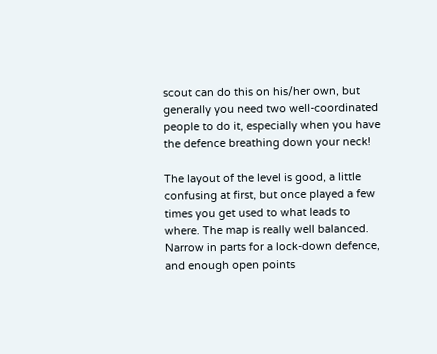scout can do this on his/her own, but generally you need two well-coordinated people to do it, especially when you have the defence breathing down your neck!

The layout of the level is good, a little confusing at first, but once played a few times you get used to what leads to where. The map is really well balanced. Narrow in parts for a lock-down defence, and enough open points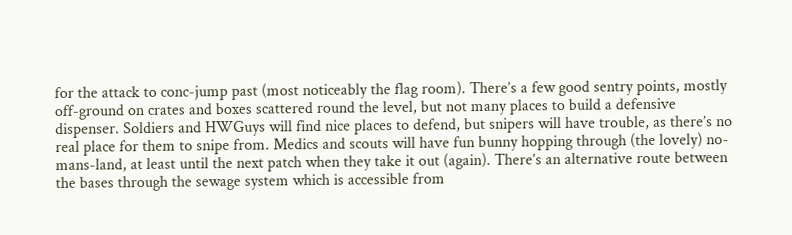for the attack to conc-jump past (most noticeably the flag room). There’s a few good sentry points, mostly off-ground on crates and boxes scattered round the level, but not many places to build a defensive dispenser. Soldiers and HWGuys will find nice places to defend, but snipers will have trouble, as there’s no real place for them to snipe from. Medics and scouts will have fun bunny hopping through (the lovely) no-mans-land, at least until the next patch when they take it out (again). There’s an alternative route between the bases through the sewage system which is accessible from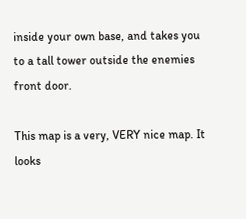inside your own base, and takes you to a tall tower outside the enemies front door.

This map is a very, VERY nice map. It looks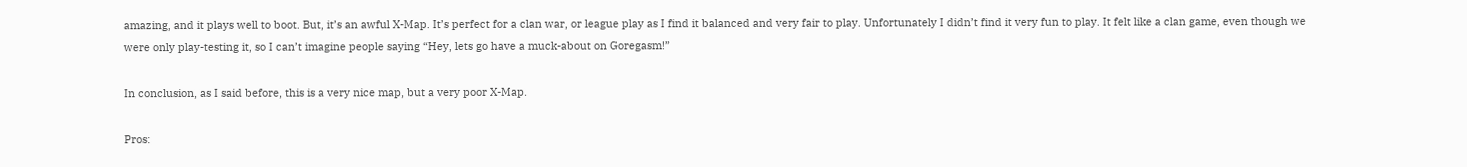amazing, and it plays well to boot. But, it’s an awful X-Map. It’s perfect for a clan war, or league play as I find it balanced and very fair to play. Unfortunately I didn’t find it very fun to play. It felt like a clan game, even though we were only play-testing it, so I can’t imagine people saying “Hey, lets go have a muck-about on Goregasm!”

In conclusion, as I said before, this is a very nice map, but a very poor X-Map.

Pros: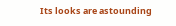Its looks are astounding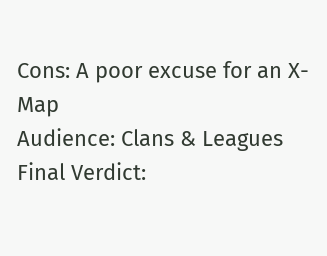Cons: A poor excuse for an X-Map
Audience: Clans & Leagues
Final Verdict: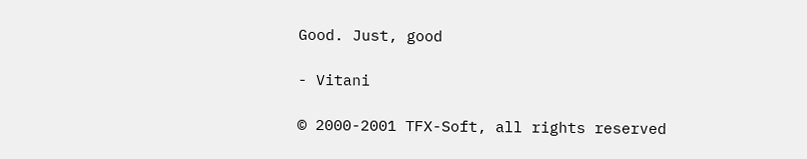Good. Just, good

- Vitani

© 2000-2001 TFX-Soft, all rights reserved